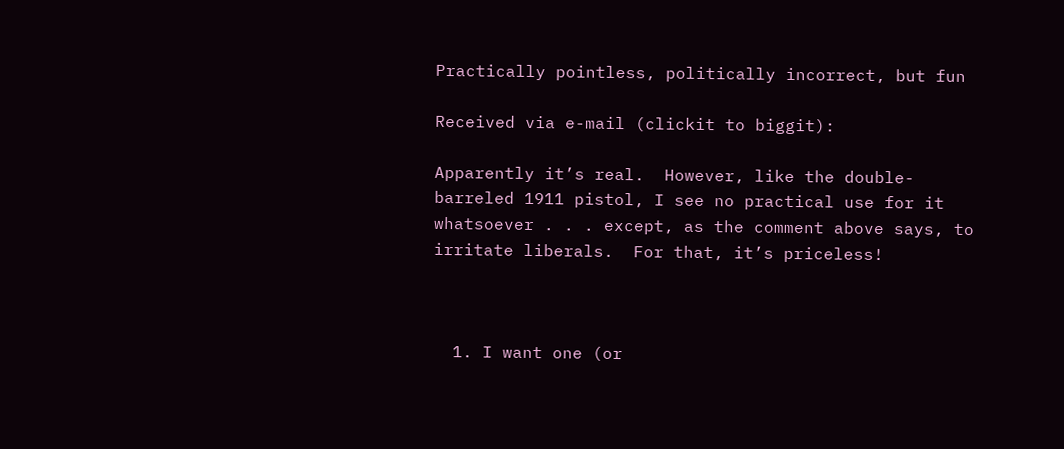Practically pointless, politically incorrect, but fun

Received via e-mail (clickit to biggit):

Apparently it’s real.  However, like the double-barreled 1911 pistol, I see no practical use for it whatsoever . . . except, as the comment above says, to irritate liberals.  For that, it’s priceless!



  1. I want one (or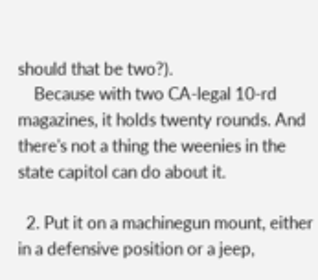should that be two?).
    Because with two CA-legal 10-rd magazines, it holds twenty rounds. And there's not a thing the weenies in the state capitol can do about it.

  2. Put it on a machinegun mount, either in a defensive position or a jeep,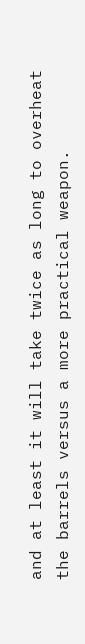and at least it will take twice as long to overheat the barrels versus a more practical weapon.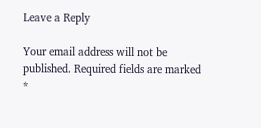Leave a Reply

Your email address will not be published. Required fields are marked *